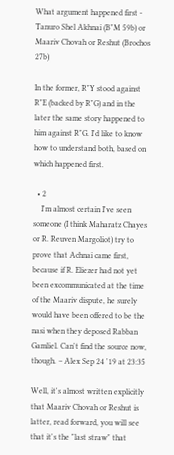What argument happened first - Tanuro Shel Akhnai (B"M 59b) or Maariv Chovah or Reshut (Brochos 27b)

In the former, R"Y stood against R"E (backed by R"G) and in the later the same story happened to him against R"G. I'd like to know how to understand both, based on which happened first.

  • 2
    I'm almost certain I've seen someone (I think Maharatz Chayes or R. Reuven Margoliot) try to prove that Achnai came first, because if R. Eliezer had not yet been excommunicated at the time of the Maariv dispute, he surely would have been offered to be the nasi when they deposed Rabban Gamliel. Can't find the source now, though. – Alex Sep 24 '19 at 23:35

Well, it's almost written explicitly that Maariv Chovah or Reshut is latter, read forward, you will see that it's the "last straw" that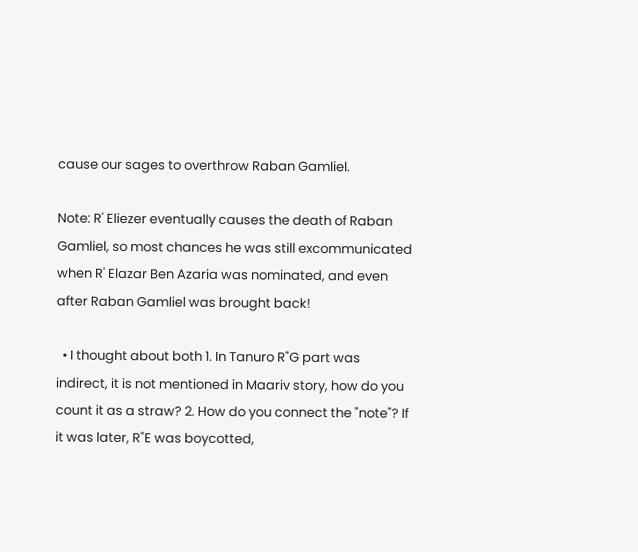cause our sages to overthrow Raban Gamliel.

Note: R' Eliezer eventually causes the death of Raban Gamliel, so most chances he was still excommunicated when R' Elazar Ben Azaria was nominated, and even after Raban Gamliel was brought back!

  • I thought about both 1. In Tanuro R"G part was indirect, it is not mentioned in Maariv story, how do you count it as a straw? 2. How do you connect the "note"? If it was later, R"E was boycotted,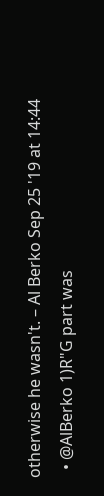otherwise he wasn't. – Al Berko Sep 25 '19 at 14:44
  • @AlBerko 1)R"G part was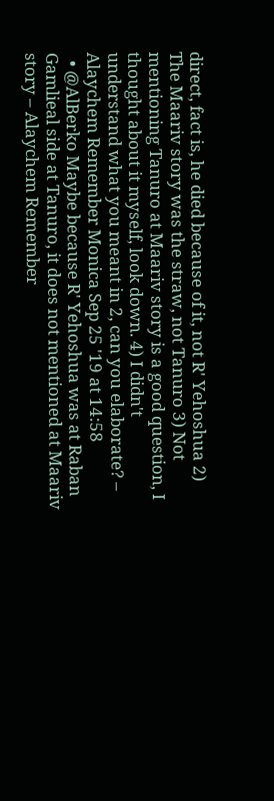direct, fact is, he died because of it, not R' Yehoshua 2) The Maariv story was the straw, not Tanuro 3) Not mentioning Tanuro at Maariv story is a good question, I thought about it myself, look down. 4) I didn't understand what you meant in 2, can you elaborate? – Alaychem Remember Monica Sep 25 '19 at 14:58
  • @AlBerko Maybe because R' Yehoshua was at Raban Gamlieal side at Tanuro, it does not mentioned at Maariv story – Alaychem Remember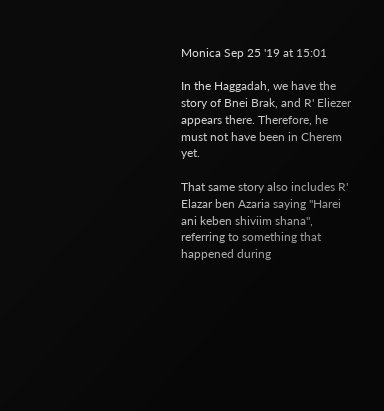Monica Sep 25 '19 at 15:01

In the Haggadah, we have the story of Bnei Brak, and R' Eliezer appears there. Therefore, he must not have been in Cherem yet.

That same story also includes R' Elazar ben Azaria saying "Harei ani keben shiviim shana", referring to something that happened during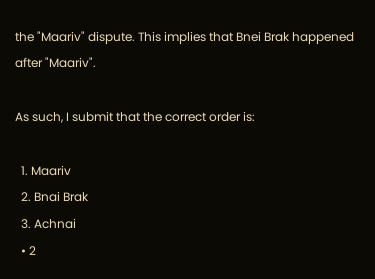the "Maariv" dispute. This implies that Bnei Brak happened after "Maariv".

As such, I submit that the correct order is:

  1. Maariv
  2. Bnai Brak
  3. Achnai
  • 2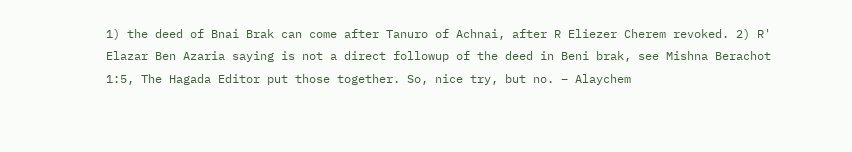1) the deed of Bnai Brak can come after Tanuro of Achnai, after R Eliezer Cherem revoked. 2) R' Elazar Ben Azaria saying is not a direct followup of the deed in Beni brak, see Mishna Berachot 1:5, The Hagada Editor put those together. So, nice try, but no. – Alaychem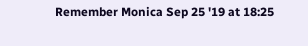Remember Monica Sep 25 '19 at 18:25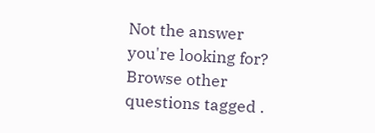Not the answer you're looking for? Browse other questions tagged .